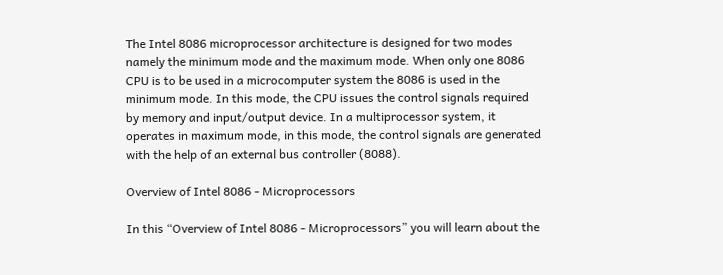The Intel 8086 microprocessor architecture is designed for two modes namely the minimum mode and the maximum mode. When only one 8086 CPU is to be used in a microcomputer system the 8086 is used in the minimum mode. In this mode, the CPU issues the control signals required by memory and input/output device. In a multiprocessor system, it operates in maximum mode, in this mode, the control signals are generated with the help of an external bus controller (8088).

Overview of Intel 8086 - Microprocessors

In this “Overview of Intel 8086 - Microprocessors” you will learn about the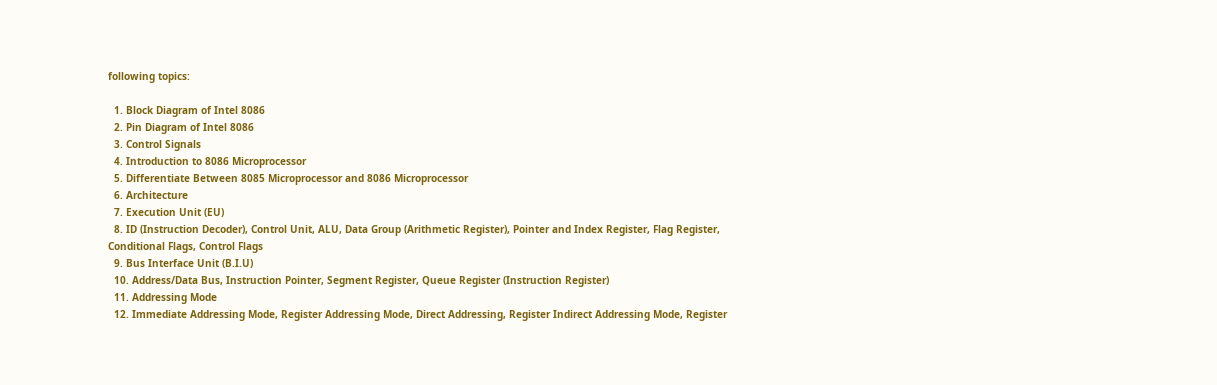following topics:

  1. Block Diagram of Intel 8086
  2. Pin Diagram of Intel 8086
  3. Control Signals
  4. Introduction to 8086 Microprocessor
  5. Differentiate Between 8085 Microprocessor and 8086 Microprocessor
  6. Architecture
  7. Execution Unit (EU)
  8. ID (Instruction Decoder), Control Unit, ALU, Data Group (Arithmetic Register), Pointer and Index Register, Flag Register, Conditional Flags, Control Flags
  9. Bus Interface Unit (B.I.U)
  10. Address/Data Bus, Instruction Pointer, Segment Register, Queue Register (Instruction Register)
  11. Addressing Mode
  12. Immediate Addressing Mode, Register Addressing Mode, Direct Addressing, Register Indirect Addressing Mode, Register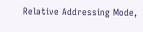Relative Addressing Mode,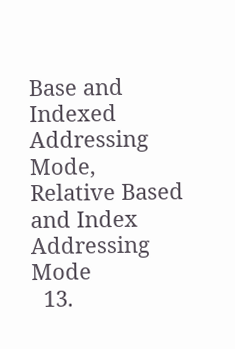Base and Indexed Addressing Mode, Relative Based and Index Addressing Mode
  13.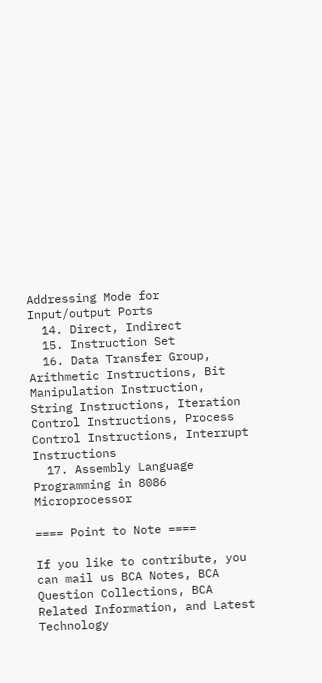Addressing Mode for Input/output Ports
  14. Direct, Indirect
  15. Instruction Set
  16. Data Transfer Group, Arithmetic Instructions, Bit Manipulation Instruction, String Instructions, Iteration Control Instructions, Process Control Instructions, Interrupt Instructions
  17. Assembly Language Programming in 8086 Microprocessor

==== Point to Note ====

If you like to contribute, you can mail us BCA Notes, BCA Question Collections, BCA Related Information, and Latest Technology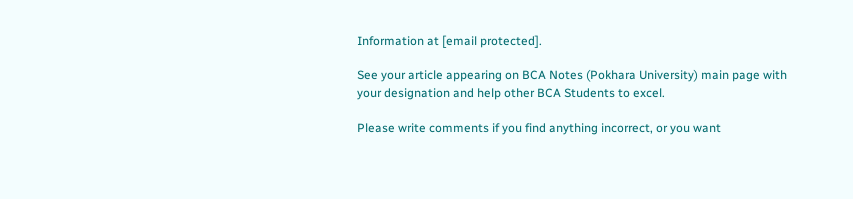Information at [email protected].

See your article appearing on BCA Notes (Pokhara University) main page with your designation and help other BCA Students to excel.

Please write comments if you find anything incorrect, or you want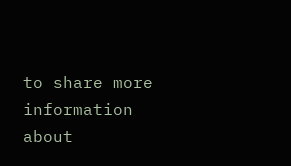to share more information about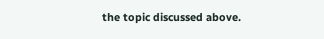the topic discussed above.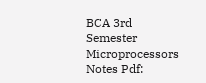BCA 3rd Semester Microprocessors Notes Pdf: